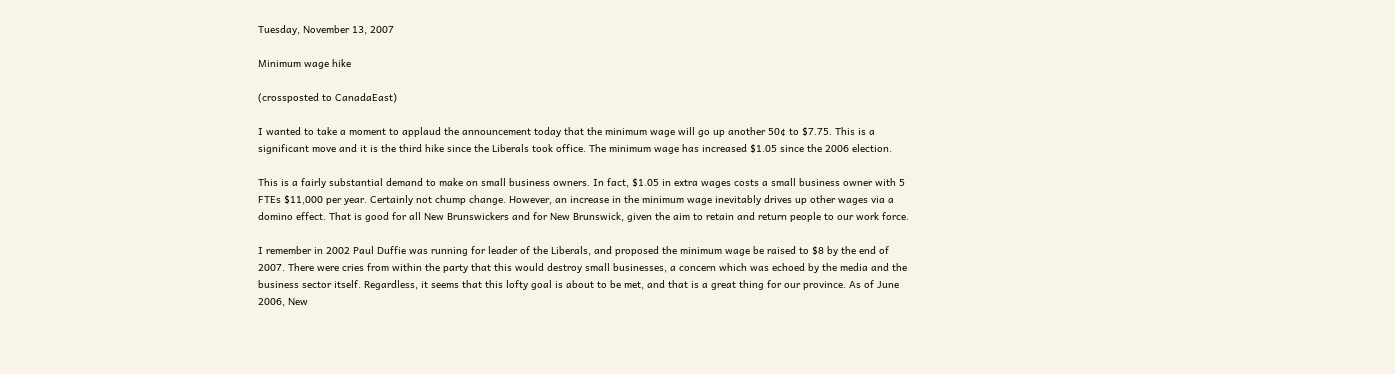Tuesday, November 13, 2007

Minimum wage hike

(crossposted to CanadaEast)

I wanted to take a moment to applaud the announcement today that the minimum wage will go up another 50¢ to $7.75. This is a significant move and it is the third hike since the Liberals took office. The minimum wage has increased $1.05 since the 2006 election.

This is a fairly substantial demand to make on small business owners. In fact, $1.05 in extra wages costs a small business owner with 5 FTEs $11,000 per year. Certainly not chump change. However, an increase in the minimum wage inevitably drives up other wages via a domino effect. That is good for all New Brunswickers and for New Brunswick, given the aim to retain and return people to our work force.

I remember in 2002 Paul Duffie was running for leader of the Liberals, and proposed the minimum wage be raised to $8 by the end of 2007. There were cries from within the party that this would destroy small businesses, a concern which was echoed by the media and the business sector itself. Regardless, it seems that this lofty goal is about to be met, and that is a great thing for our province. As of June 2006, New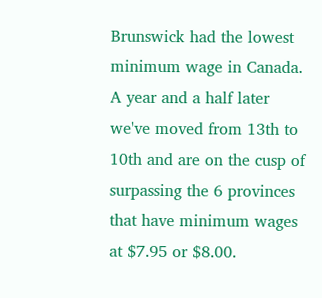Brunswick had the lowest minimum wage in Canada. A year and a half later we've moved from 13th to 10th and are on the cusp of surpassing the 6 provinces that have minimum wages at $7.95 or $8.00.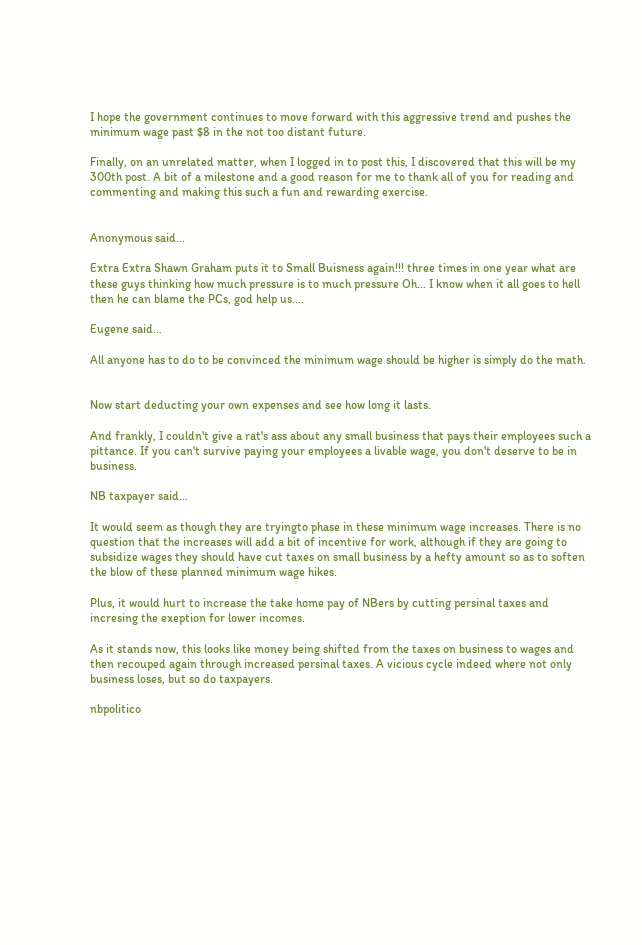I hope the government continues to move forward with this aggressive trend and pushes the minimum wage past $8 in the not too distant future.

Finally, on an unrelated matter, when I logged in to post this, I discovered that this will be my 300th post. A bit of a milestone and a good reason for me to thank all of you for reading and commenting and making this such a fun and rewarding exercise.


Anonymous said...

Extra Extra Shawn Graham puts it to Small Buisness again!!! three times in one year what are these guys thinking how much pressure is to much pressure Oh... I know when it all goes to hell then he can blame the PCs, god help us....

Eugene said...

All anyone has to do to be convinced the minimum wage should be higher is simply do the math.


Now start deducting your own expenses and see how long it lasts.

And frankly, I couldn't give a rat's ass about any small business that pays their employees such a pittance. If you can't survive paying your employees a livable wage, you don't deserve to be in business.

NB taxpayer said...

It would seem as though they are tryingto phase in these minimum wage increases. There is no question that the increases will add a bit of incentive for work, although if they are going to subsidize wages they should have cut taxes on small business by a hefty amount so as to soften the blow of these planned minimum wage hikes.

Plus, it would hurt to increase the take home pay of NBers by cutting persinal taxes and incresing the exeption for lower incomes.

As it stands now, this looks like money being shifted from the taxes on business to wages and then recouped again through increased persinal taxes. A vicious cycle indeed where not only business loses, but so do taxpayers.

nbpolitico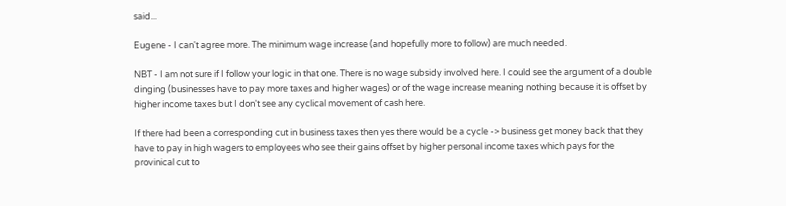said...

Eugene - I can't agree more. The minimum wage increase (and hopefully more to follow) are much needed.

NBT - I am not sure if I follow your logic in that one. There is no wage subsidy involved here. I could see the argument of a double dinging (businesses have to pay more taxes and higher wages) or of the wage increase meaning nothing because it is offset by higher income taxes but I don't see any cyclical movement of cash here.

If there had been a corresponding cut in business taxes then yes there would be a cycle -> business get money back that they have to pay in high wagers to employees who see their gains offset by higher personal income taxes which pays for the provinical cut to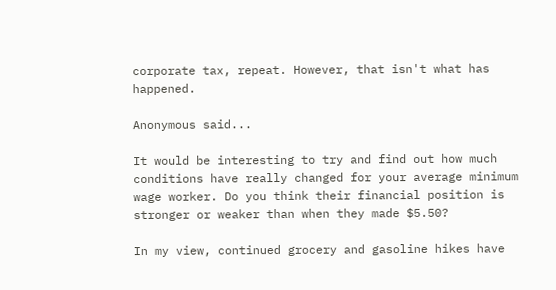corporate tax, repeat. However, that isn't what has happened.

Anonymous said...

It would be interesting to try and find out how much conditions have really changed for your average minimum wage worker. Do you think their financial position is stronger or weaker than when they made $5.50?

In my view, continued grocery and gasoline hikes have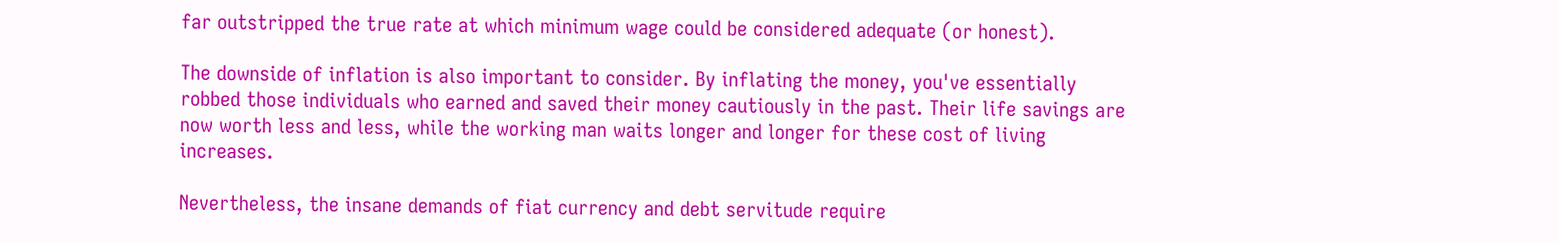far outstripped the true rate at which minimum wage could be considered adequate (or honest).

The downside of inflation is also important to consider. By inflating the money, you've essentially robbed those individuals who earned and saved their money cautiously in the past. Their life savings are now worth less and less, while the working man waits longer and longer for these cost of living increases.

Nevertheless, the insane demands of fiat currency and debt servitude require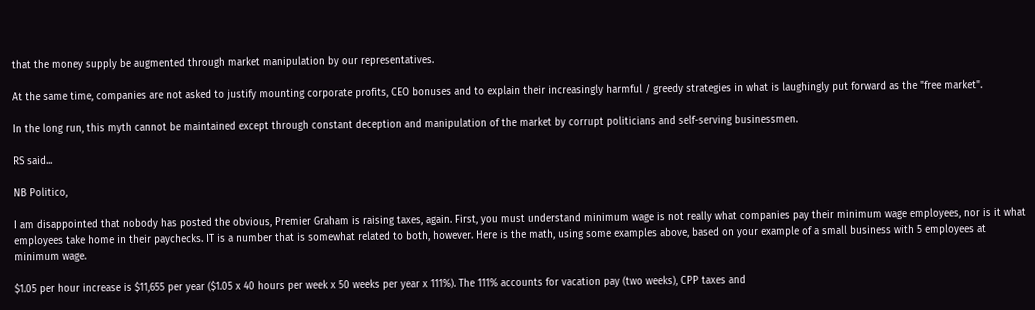that the money supply be augmented through market manipulation by our representatives.

At the same time, companies are not asked to justify mounting corporate profits, CEO bonuses and to explain their increasingly harmful / greedy strategies in what is laughingly put forward as the "free market".

In the long run, this myth cannot be maintained except through constant deception and manipulation of the market by corrupt politicians and self-serving businessmen.

RS said...

NB Politico,

I am disappointed that nobody has posted the obvious, Premier Graham is raising taxes, again. First, you must understand minimum wage is not really what companies pay their minimum wage employees, nor is it what employees take home in their paychecks. IT is a number that is somewhat related to both, however. Here is the math, using some examples above, based on your example of a small business with 5 employees at minimum wage.

$1.05 per hour increase is $11,655 per year ($1.05 x 40 hours per week x 50 weeks per year x 111%). The 111% accounts for vacation pay (two weeks), CPP taxes and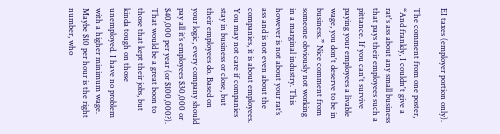EI taxes (employer portion only).

The comment from one poster, “And frankly, I couldn't give a rat's ass about any small business that pays their employees such a pittance. If you can't survive paying your employees a livable wage, you don't deserve to be in business.” Nice comment from someone obviously not working in a marginal industry. This however is not about your rat’s ass and is not even about the companies, it is about employees. You may not care if companies stay in business or close, but their employees do. Based on your logic, every company should pay all it’s employees $30,000 or $40,000 per year (or $100,000?). That would be a great boon to those that kept their jobs, but kinda tough on those unemployed. I have no problem with a higher minimum wage. Maybe $10 per hour is the right number, who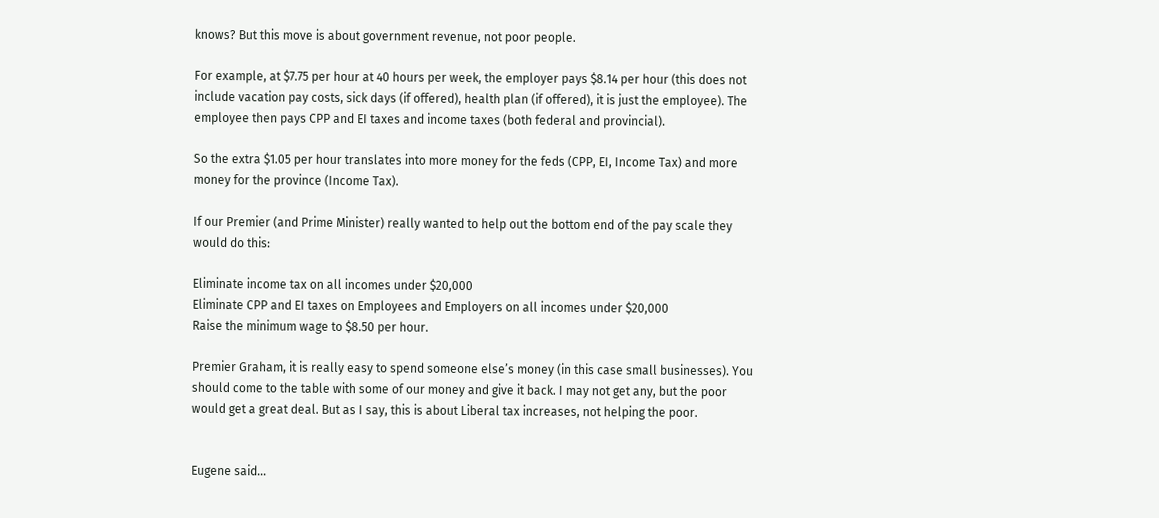knows? But this move is about government revenue, not poor people.

For example, at $7.75 per hour at 40 hours per week, the employer pays $8.14 per hour (this does not include vacation pay costs, sick days (if offered), health plan (if offered), it is just the employee). The employee then pays CPP and EI taxes and income taxes (both federal and provincial).

So the extra $1.05 per hour translates into more money for the feds (CPP, EI, Income Tax) and more money for the province (Income Tax).

If our Premier (and Prime Minister) really wanted to help out the bottom end of the pay scale they would do this:

Eliminate income tax on all incomes under $20,000
Eliminate CPP and EI taxes on Employees and Employers on all incomes under $20,000
Raise the minimum wage to $8.50 per hour.

Premier Graham, it is really easy to spend someone else’s money (in this case small businesses). You should come to the table with some of our money and give it back. I may not get any, but the poor would get a great deal. But as I say, this is about Liberal tax increases, not helping the poor.


Eugene said...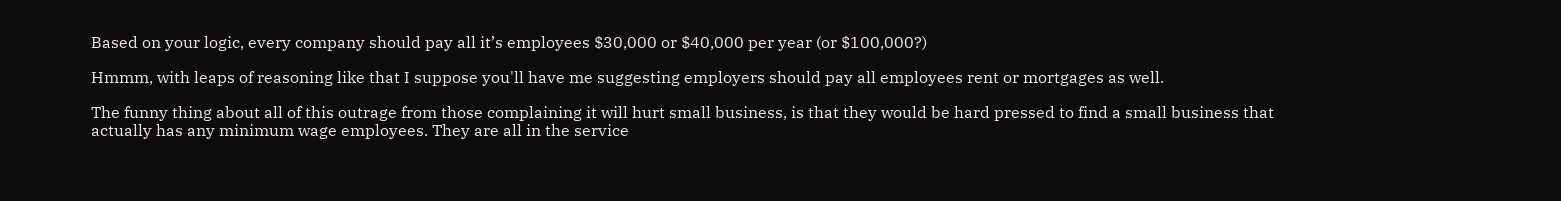Based on your logic, every company should pay all it’s employees $30,000 or $40,000 per year (or $100,000?)

Hmmm, with leaps of reasoning like that I suppose you'll have me suggesting employers should pay all employees rent or mortgages as well.

The funny thing about all of this outrage from those complaining it will hurt small business, is that they would be hard pressed to find a small business that actually has any minimum wage employees. They are all in the service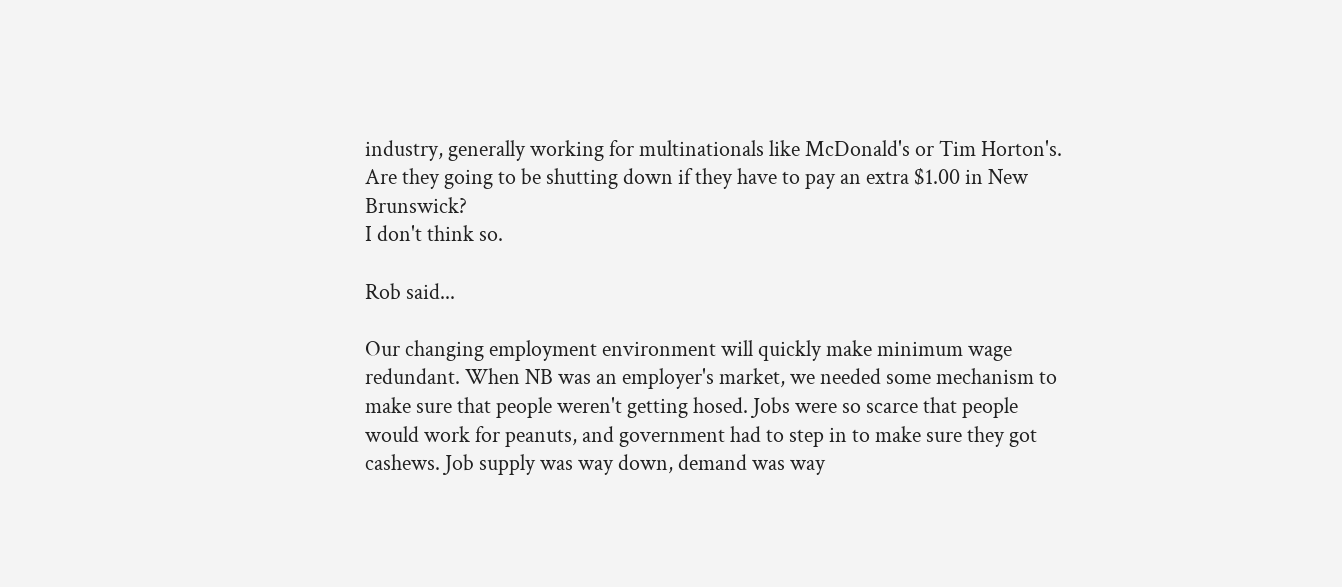industry, generally working for multinationals like McDonald's or Tim Horton's. Are they going to be shutting down if they have to pay an extra $1.00 in New Brunswick?
I don't think so.

Rob said...

Our changing employment environment will quickly make minimum wage redundant. When NB was an employer's market, we needed some mechanism to make sure that people weren't getting hosed. Jobs were so scarce that people would work for peanuts, and government had to step in to make sure they got cashews. Job supply was way down, demand was way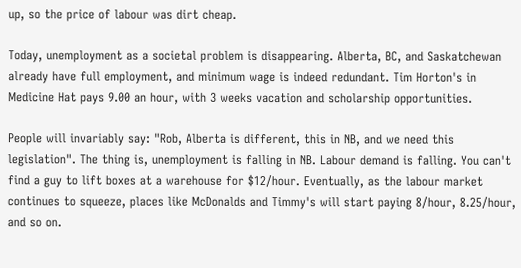up, so the price of labour was dirt cheap.

Today, unemployment as a societal problem is disappearing. Alberta, BC, and Saskatchewan already have full employment, and minimum wage is indeed redundant. Tim Horton's in Medicine Hat pays 9.00 an hour, with 3 weeks vacation and scholarship opportunities.

People will invariably say: "Rob, Alberta is different, this in NB, and we need this legislation". The thing is, unemployment is falling in NB. Labour demand is falling. You can't find a guy to lift boxes at a warehouse for $12/hour. Eventually, as the labour market continues to squeeze, places like McDonalds and Timmy's will start paying 8/hour, 8.25/hour, and so on.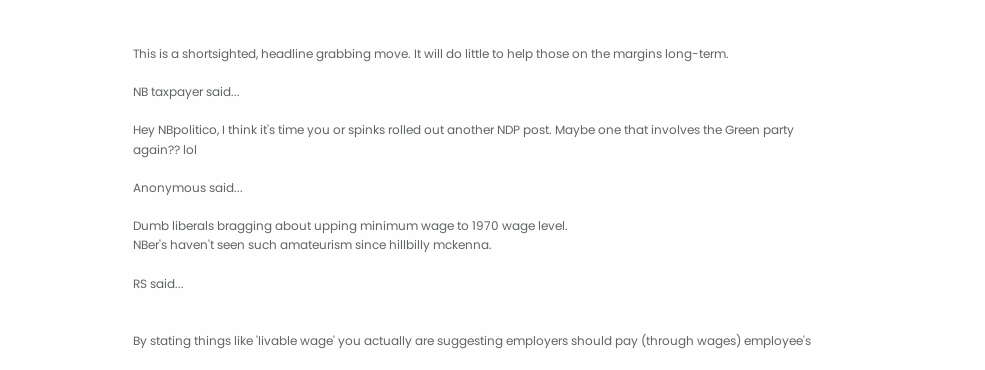This is a shortsighted, headline grabbing move. It will do little to help those on the margins long-term.

NB taxpayer said...

Hey NBpolitico, I think it's time you or spinks rolled out another NDP post. Maybe one that involves the Green party again?? lol

Anonymous said...

Dumb liberals bragging about upping minimum wage to 1970 wage level.
NBer's haven't seen such amateurism since hillbilly mckenna.

RS said...


By stating things like 'livable wage' you actually are suggesting employers should pay (through wages) employee's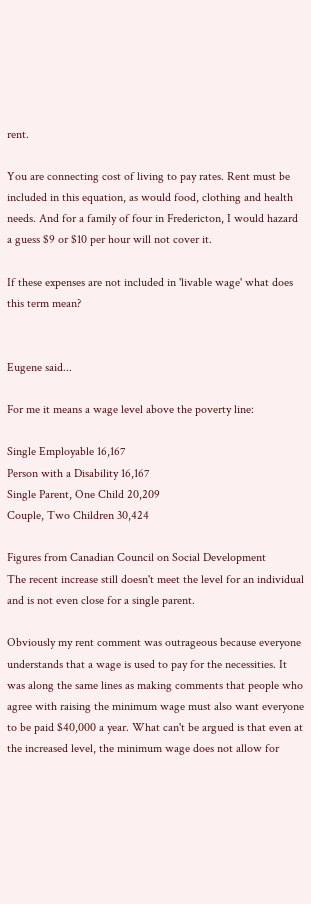rent.

You are connecting cost of living to pay rates. Rent must be included in this equation, as would food, clothing and health needs. And for a family of four in Fredericton, I would hazard a guess $9 or $10 per hour will not cover it.

If these expenses are not included in 'livable wage' what does this term mean?


Eugene said...

For me it means a wage level above the poverty line:

Single Employable 16,167
Person with a Disability 16,167
Single Parent, One Child 20,209
Couple, Two Children 30,424

Figures from Canadian Council on Social Development
The recent increase still doesn't meet the level for an individual and is not even close for a single parent.

Obviously my rent comment was outrageous because everyone understands that a wage is used to pay for the necessities. It was along the same lines as making comments that people who agree with raising the minimum wage must also want everyone to be paid $40,000 a year. What can't be argued is that even at the increased level, the minimum wage does not allow for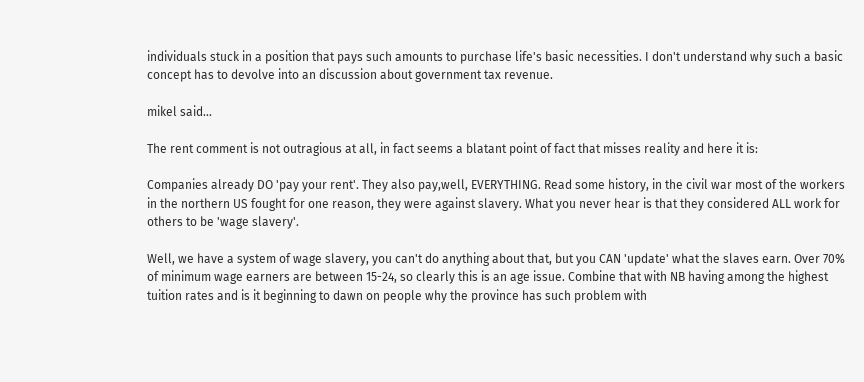individuals stuck in a position that pays such amounts to purchase life's basic necessities. I don't understand why such a basic concept has to devolve into an discussion about government tax revenue.

mikel said...

The rent comment is not outragious at all, in fact seems a blatant point of fact that misses reality and here it is:

Companies already DO 'pay your rent'. They also pay,well, EVERYTHING. Read some history, in the civil war most of the workers in the northern US fought for one reason, they were against slavery. What you never hear is that they considered ALL work for others to be 'wage slavery'.

Well, we have a system of wage slavery, you can't do anything about that, but you CAN 'update' what the slaves earn. Over 70% of minimum wage earners are between 15-24, so clearly this is an age issue. Combine that with NB having among the highest tuition rates and is it beginning to dawn on people why the province has such problem with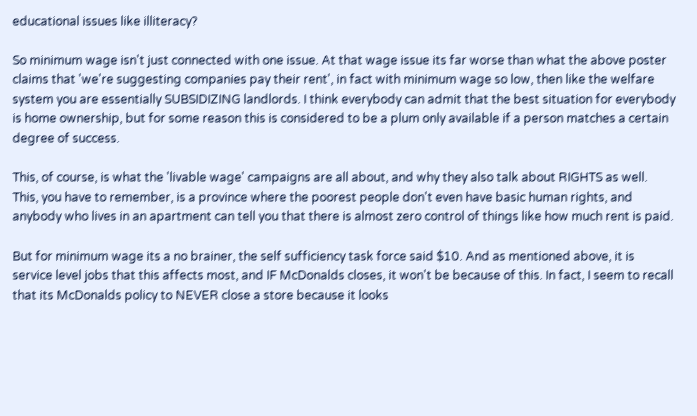educational issues like illiteracy?

So minimum wage isn't just connected with one issue. At that wage issue its far worse than what the above poster claims that 'we're suggesting companies pay their rent', in fact with minimum wage so low, then like the welfare system you are essentially SUBSIDIZING landlords. I think everybody can admit that the best situation for everybody is home ownership, but for some reason this is considered to be a plum only available if a person matches a certain degree of success.

This, of course, is what the 'livable wage' campaigns are all about, and why they also talk about RIGHTS as well. This, you have to remember, is a province where the poorest people don't even have basic human rights, and anybody who lives in an apartment can tell you that there is almost zero control of things like how much rent is paid.

But for minimum wage its a no brainer, the self sufficiency task force said $10. And as mentioned above, it is service level jobs that this affects most, and IF McDonalds closes, it won't be because of this. In fact, I seem to recall that its McDonalds policy to NEVER close a store because it looks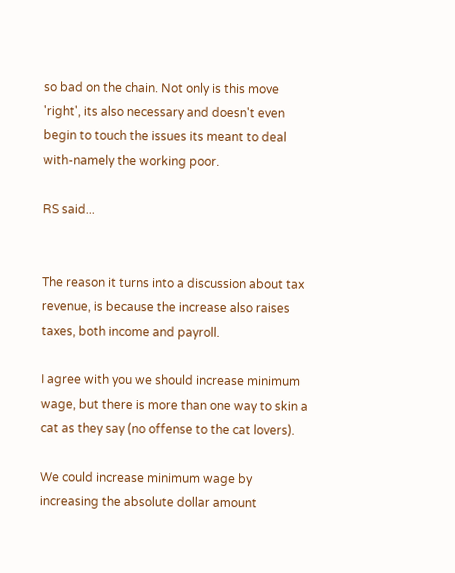so bad on the chain. Not only is this move 'right', its also necessary and doesn't even begin to touch the issues its meant to deal with-namely the working poor.

RS said...


The reason it turns into a discussion about tax revenue, is because the increase also raises taxes, both income and payroll.

I agree with you we should increase minimum wage, but there is more than one way to skin a cat as they say (no offense to the cat lovers).

We could increase minimum wage by increasing the absolute dollar amount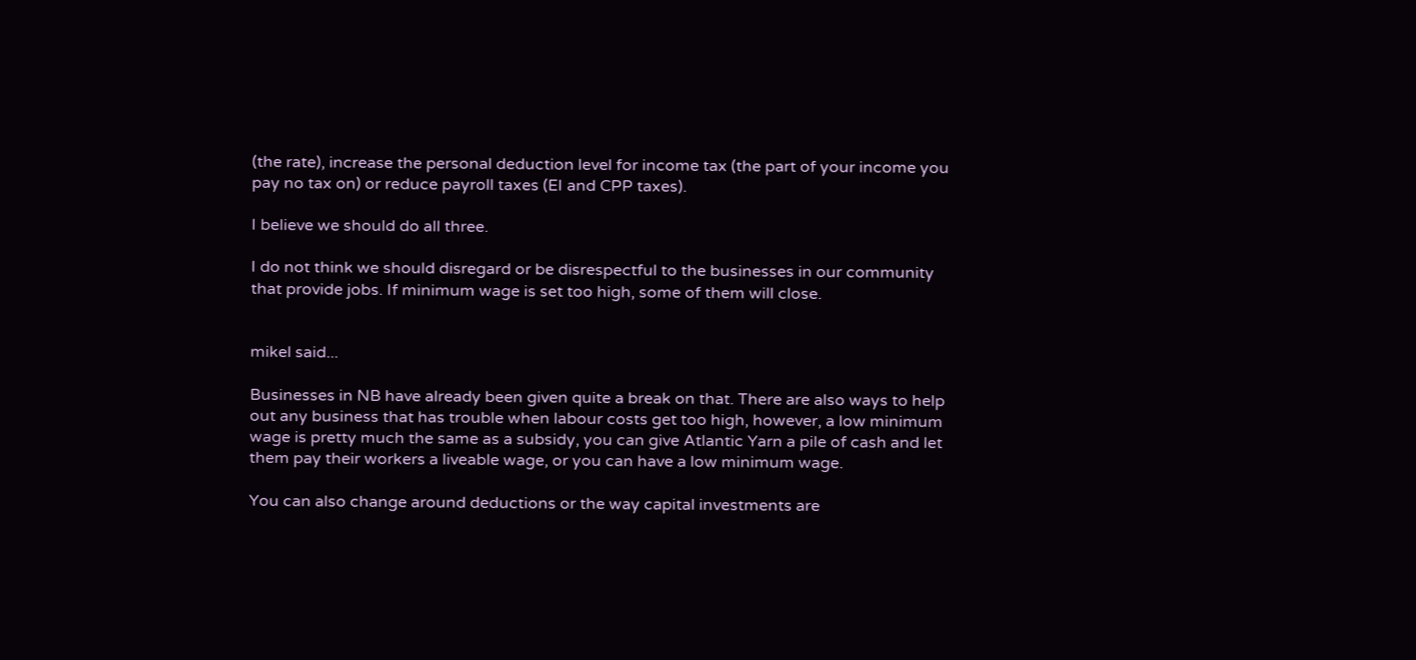(the rate), increase the personal deduction level for income tax (the part of your income you pay no tax on) or reduce payroll taxes (EI and CPP taxes).

I believe we should do all three.

I do not think we should disregard or be disrespectful to the businesses in our community that provide jobs. If minimum wage is set too high, some of them will close.


mikel said...

Businesses in NB have already been given quite a break on that. There are also ways to help out any business that has trouble when labour costs get too high, however, a low minimum wage is pretty much the same as a subsidy, you can give Atlantic Yarn a pile of cash and let them pay their workers a liveable wage, or you can have a low minimum wage.

You can also change around deductions or the way capital investments are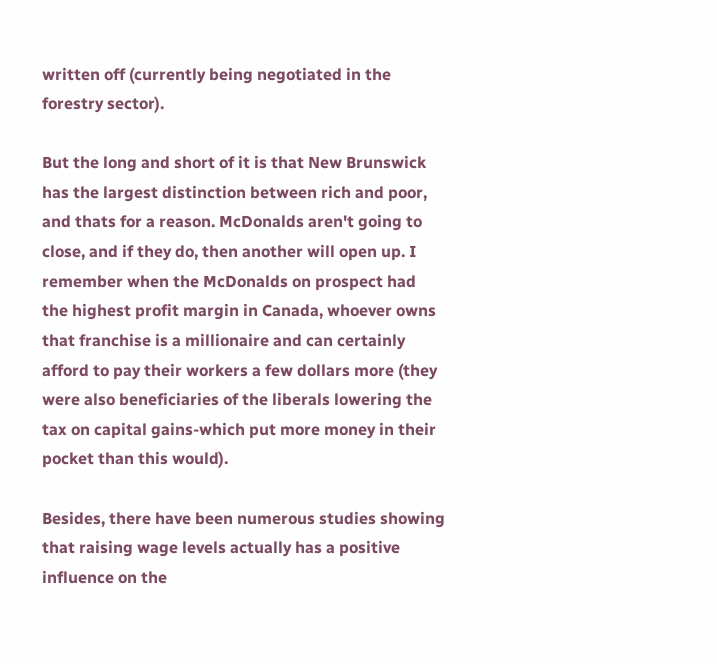written off (currently being negotiated in the forestry sector).

But the long and short of it is that New Brunswick has the largest distinction between rich and poor, and thats for a reason. McDonalds aren't going to close, and if they do, then another will open up. I remember when the McDonalds on prospect had the highest profit margin in Canada, whoever owns that franchise is a millionaire and can certainly afford to pay their workers a few dollars more (they were also beneficiaries of the liberals lowering the tax on capital gains-which put more money in their pocket than this would).

Besides, there have been numerous studies showing that raising wage levels actually has a positive influence on the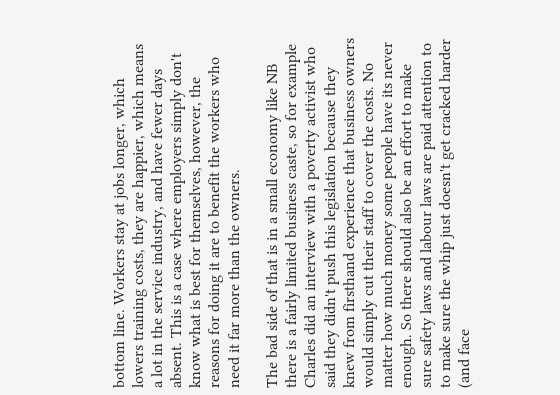bottom line. Workers stay at jobs longer, which lowers training costs, they are happier, which means a lot in the service industry, and have fewer days absent. This is a case where employers simply don't know what is best for themselves, however, the reasons for doing it are to benefit the workers who need it far more than the owners.

The bad side of that is in a small economy like NB there is a fairly limited business caste, so for example Charles did an interview with a poverty activist who said they didn't push this legislation because they knew from firsthand experience that business owners would simply cut their staff to cover the costs. No matter how much money some people have its never enough. So there should also be an effort to make sure safety laws and labour laws are paid attention to to make sure the whip just doesn't get cracked harder (and face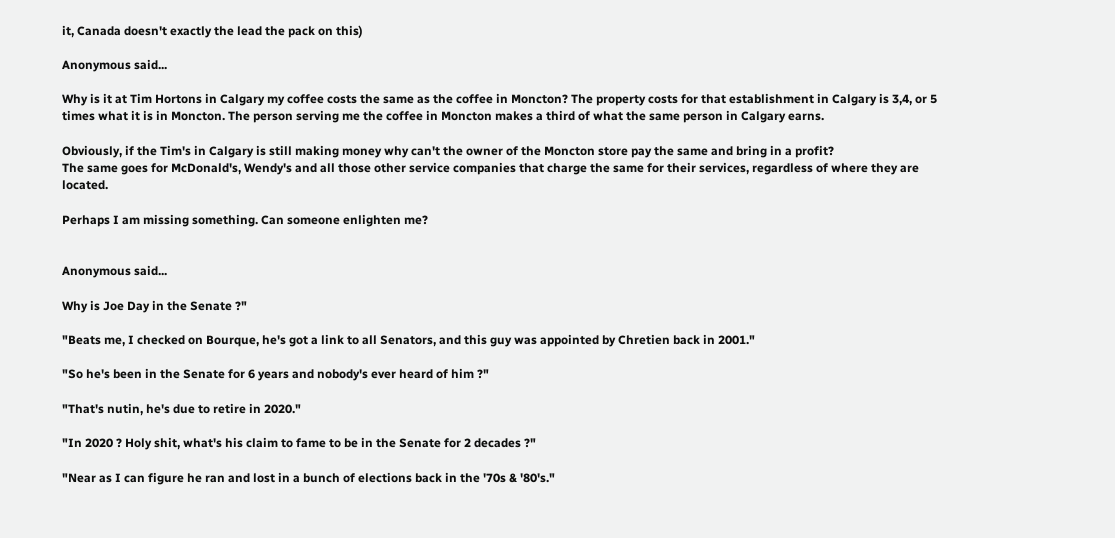it, Canada doesn't exactly the lead the pack on this)

Anonymous said...

Why is it at Tim Hortons in Calgary my coffee costs the same as the coffee in Moncton? The property costs for that establishment in Calgary is 3,4, or 5 times what it is in Moncton. The person serving me the coffee in Moncton makes a third of what the same person in Calgary earns.

Obviously, if the Tim's in Calgary is still making money why can't the owner of the Moncton store pay the same and bring in a profit?
The same goes for McDonald's, Wendy's and all those other service companies that charge the same for their services, regardless of where they are located.

Perhaps I am missing something. Can someone enlighten me?


Anonymous said...

Why is Joe Day in the Senate ?"

"Beats me, I checked on Bourque, he's got a link to all Senators, and this guy was appointed by Chretien back in 2001."

"So he's been in the Senate for 6 years and nobody's ever heard of him ?"

"That's nutin, he's due to retire in 2020."

"In 2020 ? Holy shit, what's his claim to fame to be in the Senate for 2 decades ?"

"Near as I can figure he ran and lost in a bunch of elections back in the '70s & '80's."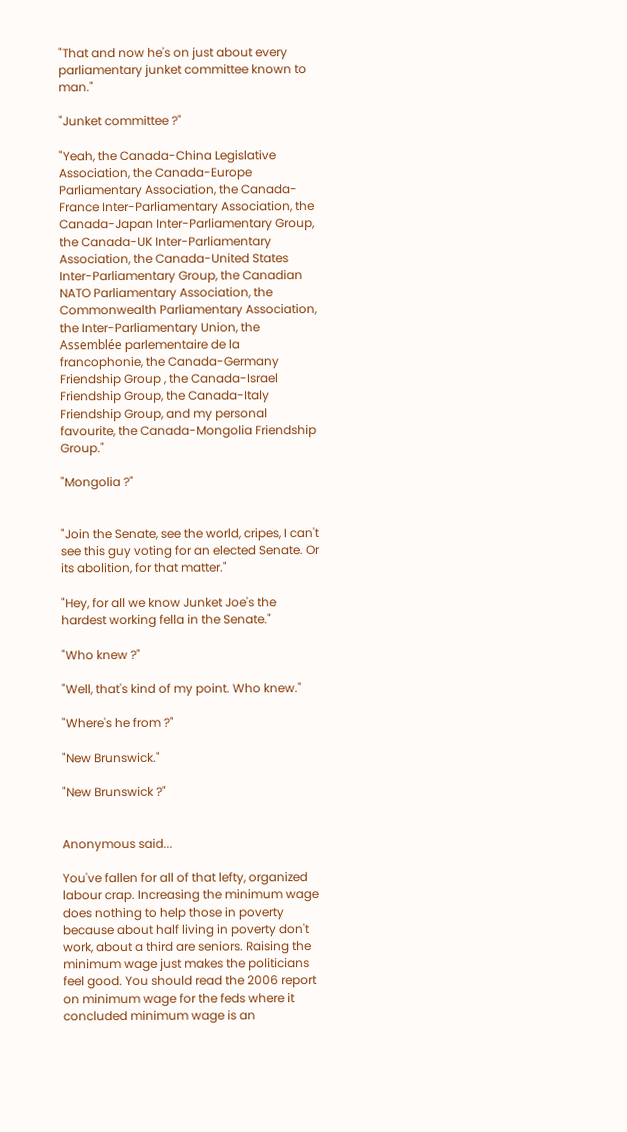"That and now he's on just about every parliamentary junket committee known to man."

"Junket committee ?"

"Yeah, the Canada-China Legislative Association, the Canada-Europe Parliamentary Association, the Canada-France Inter-Parliamentary Association, the Canada-Japan Inter-Parliamentary Group, the Canada-UK Inter-Parliamentary Association, the Canada-United States Inter-Parliamentary Group, the Canadian NATO Parliamentary Association, the Commonwealth Parliamentary Association, the Inter-Parliamentary Union, the Assemblée parlementaire de la francophonie, the Canada-Germany Friendship Group , the Canada-Israel Friendship Group, the Canada-Italy Friendship Group, and my personal favourite, the Canada-Mongolia Friendship Group."

"Mongolia ?"


"Join the Senate, see the world, cripes, I can't see this guy voting for an elected Senate. Or its abolition, for that matter."

"Hey, for all we know Junket Joe's the hardest working fella in the Senate."

"Who knew ?"

"Well, that's kind of my point. Who knew."

"Where's he from ?"

"New Brunswick."

"New Brunswick ?"


Anonymous said...

You've fallen for all of that lefty, organized labour crap. Increasing the minimum wage does nothing to help those in poverty because about half living in poverty don't work, about a third are seniors. Raising the minimum wage just makes the politicians feel good. You should read the 2006 report on minimum wage for the feds where it concluded minimum wage is an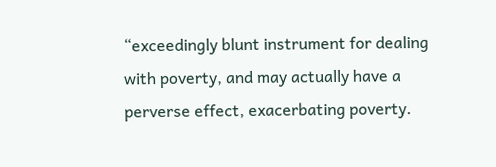“exceedingly blunt instrument for dealing with poverty, and may actually have a perverse effect, exacerbating poverty.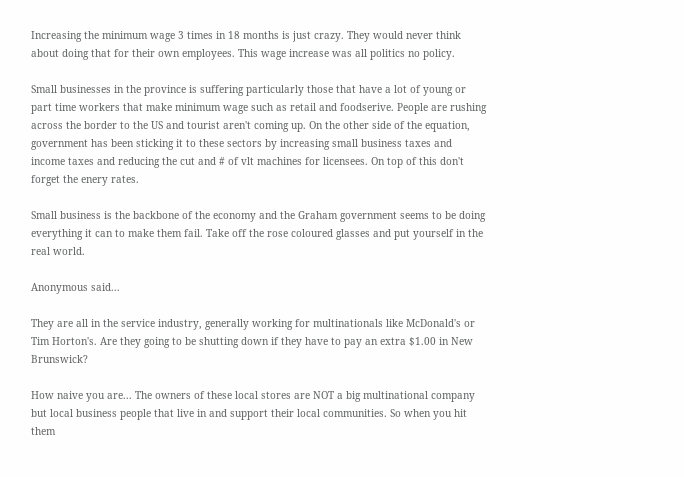Increasing the minimum wage 3 times in 18 months is just crazy. They would never think about doing that for their own employees. This wage increase was all politics no policy.

Small businesses in the province is suffering particularly those that have a lot of young or part time workers that make minimum wage such as retail and foodserive. People are rushing across the border to the US and tourist aren't coming up. On the other side of the equation, government has been sticking it to these sectors by increasing small business taxes and income taxes and reducing the cut and # of vlt machines for licensees. On top of this don't forget the enery rates.

Small business is the backbone of the economy and the Graham government seems to be doing everything it can to make them fail. Take off the rose coloured glasses and put yourself in the real world.

Anonymous said...

They are all in the service industry, generally working for multinationals like McDonald's or Tim Horton's. Are they going to be shutting down if they have to pay an extra $1.00 in New Brunswick?

How naive you are... The owners of these local stores are NOT a big multinational company but local business people that live in and support their local communities. So when you hit them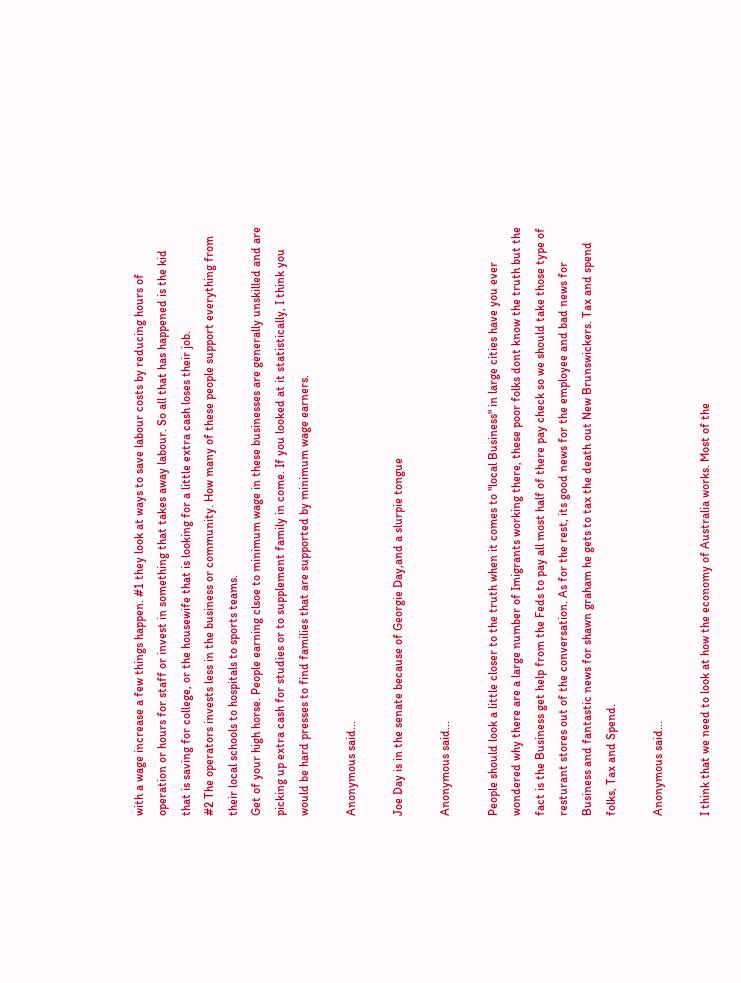with a wage increase a few things happen. #1 they look at ways to save labour costs by reducing hours of operation or hours for staff or invest in something that takes away labour. So all that has happened is the kid that is saving for college, or the housewife that is looking for a little extra cash loses their job.
#2 The operators invests less in the business or community. How many of these people support everything from their local schools to hospitals to sports teams.
Get of your high horse. People earning clsoe to minimum wage in these businesses are generally unskilled and are picking up extra cash for studies or to supplement family in come. If you looked at it statistically, I think you would be hard presses to find families that are supported by minimum wage earners.

Anonymous said...

Joe Day is in the senate because of Georgie Day,and a slurpie tongue

Anonymous said...

People should look a little closer to the truth when it comes to "local Business" in large cities have you ever wondered why there are a large number of Imigrants working there, these poor folks dont know the truth but the fact is the Business get help from the Feds to pay all most half of there pay check so we should take those type of resturant stores out of the conversation. As for the rest, its good news for the employee and bad news for Business and fantastic news for shawn graham he gets to tax the death out New Brunswickers. Tax and spend folks, Tax and Spend.

Anonymous said...

I think that we need to look at how the economy of Australia works. Most of the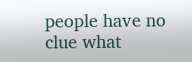people have no clue what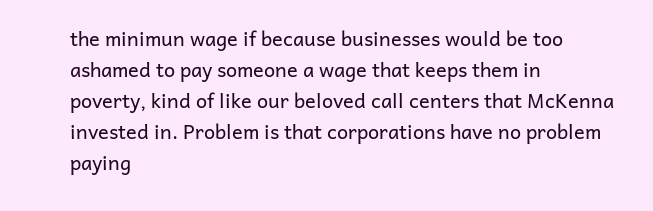the minimun wage if because businesses would be too ashamed to pay someone a wage that keeps them in poverty, kind of like our beloved call centers that McKenna invested in. Problem is that corporations have no problem paying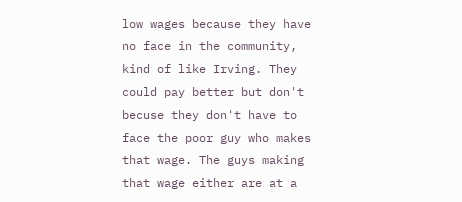low wages because they have no face in the community, kind of like Irving. They could pay better but don't becuse they don't have to face the poor guy who makes that wage. The guys making that wage either are at a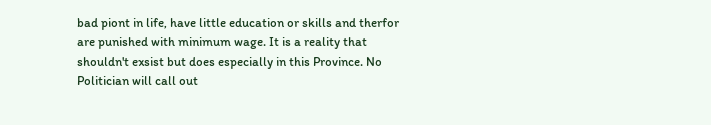bad piont in life, have little education or skills and therfor are punished with minimum wage. It is a reality that shouldn't exsist but does especially in this Province. No Politician will call out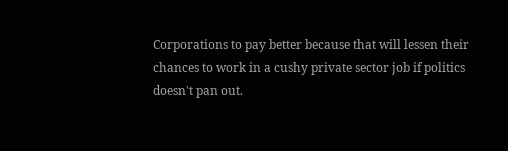Corporations to pay better because that will lessen their chances to work in a cushy private sector job if politics doesn't pan out.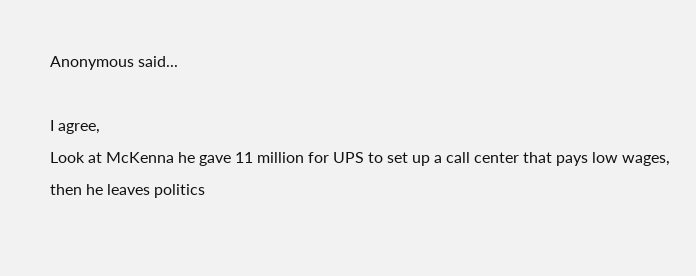Anonymous said...

I agree,
Look at McKenna he gave 11 million for UPS to set up a call center that pays low wages, then he leaves politics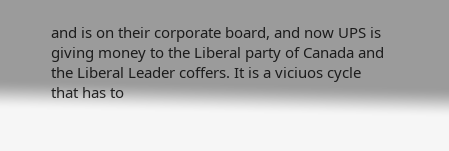and is on their corporate board, and now UPS is giving money to the Liberal party of Canada and the Liberal Leader coffers. It is a viciuos cycle that has to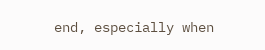end, especially when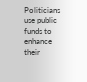Politicians use public funds to enhance their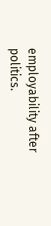employability after politics.